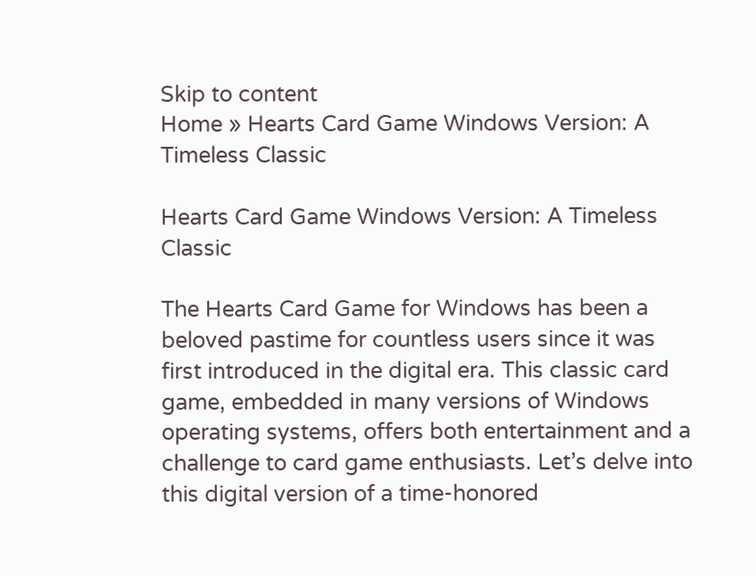Skip to content
Home » Hearts Card Game Windows Version: A Timeless Classic

Hearts Card Game Windows Version: A Timeless Classic

The Hearts Card Game for Windows has been a beloved pastime for countless users since it was first introduced in the digital era. This classic card game, embedded in many versions of Windows operating systems, offers both entertainment and a challenge to card game enthusiasts. Let’s delve into this digital version of a time-honored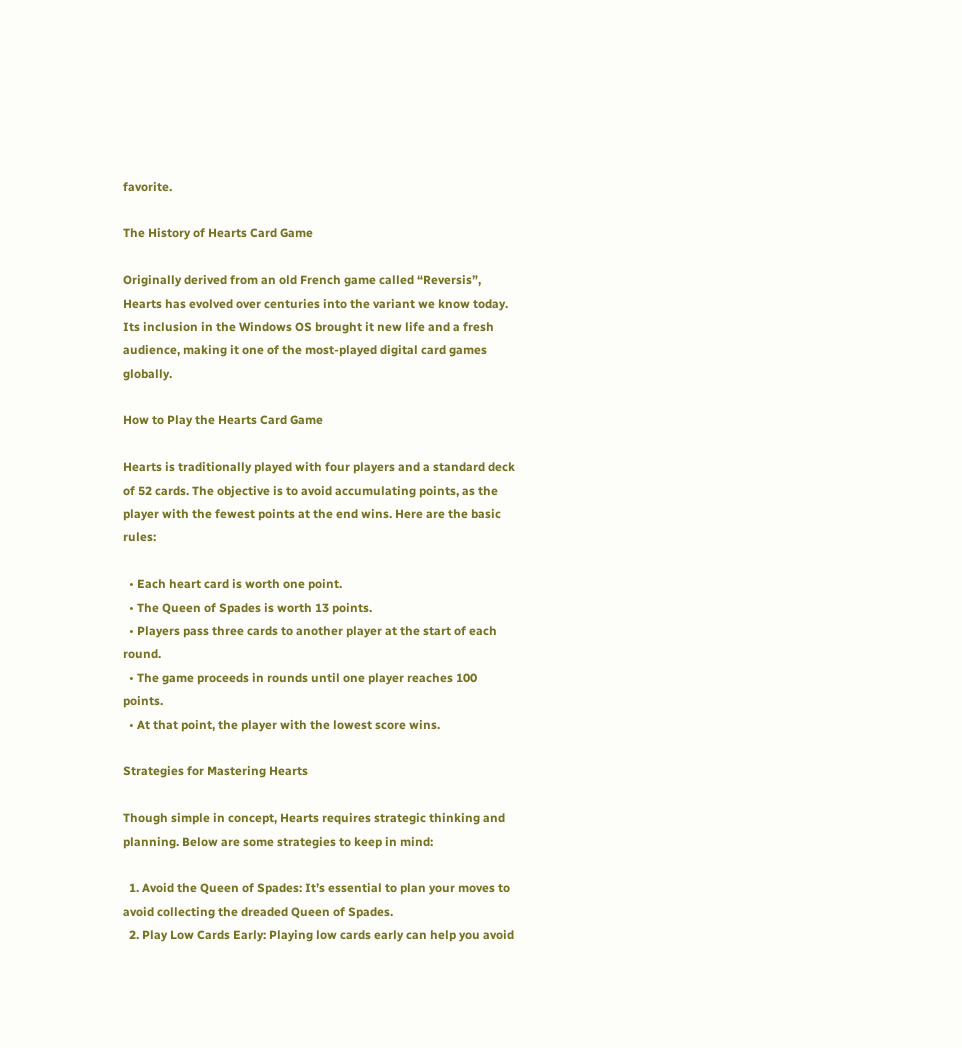favorite.

The History of Hearts Card Game

Originally derived from an old French game called “Reversis”, Hearts has evolved over centuries into the variant we know today. Its inclusion in the Windows OS brought it new life and a fresh audience, making it one of the most-played digital card games globally.

How to Play the Hearts Card Game

Hearts is traditionally played with four players and a standard deck of 52 cards. The objective is to avoid accumulating points, as the player with the fewest points at the end wins. Here are the basic rules:

  • Each heart card is worth one point.
  • The Queen of Spades is worth 13 points.
  • Players pass three cards to another player at the start of each round.
  • The game proceeds in rounds until one player reaches 100 points.
  • At that point, the player with the lowest score wins.

Strategies for Mastering Hearts

Though simple in concept, Hearts requires strategic thinking and planning. Below are some strategies to keep in mind:

  1. Avoid the Queen of Spades: It’s essential to plan your moves to avoid collecting the dreaded Queen of Spades.
  2. Play Low Cards Early: Playing low cards early can help you avoid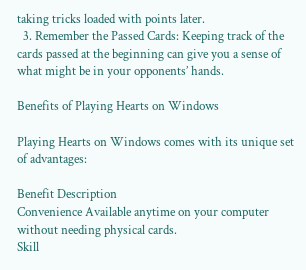taking tricks loaded with points later.
  3. Remember the Passed Cards: Keeping track of the cards passed at the beginning can give you a sense of what might be in your opponents’ hands.

Benefits of Playing Hearts on Windows

Playing Hearts on Windows comes with its unique set of advantages:

Benefit Description
Convenience Available anytime on your computer without needing physical cards.
Skill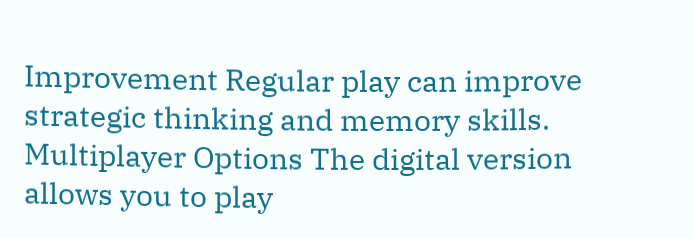Improvement Regular play can improve strategic thinking and memory skills.
Multiplayer Options The digital version allows you to play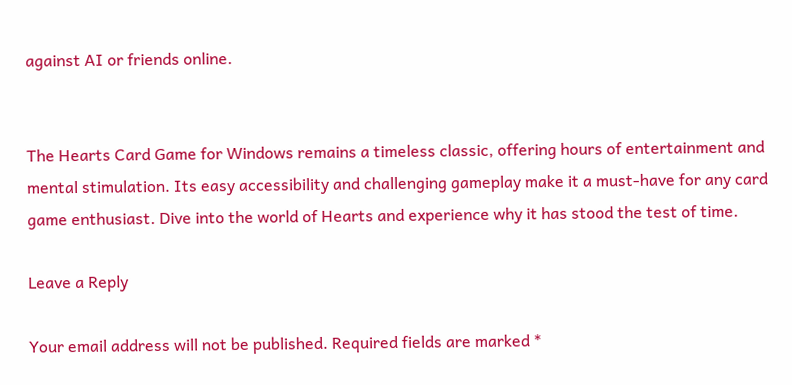against AI or friends online.


The Hearts Card Game for Windows remains a timeless classic, offering hours of entertainment and mental stimulation. Its easy accessibility and challenging gameplay make it a must-have for any card game enthusiast. Dive into the world of Hearts and experience why it has stood the test of time.

Leave a Reply

Your email address will not be published. Required fields are marked *